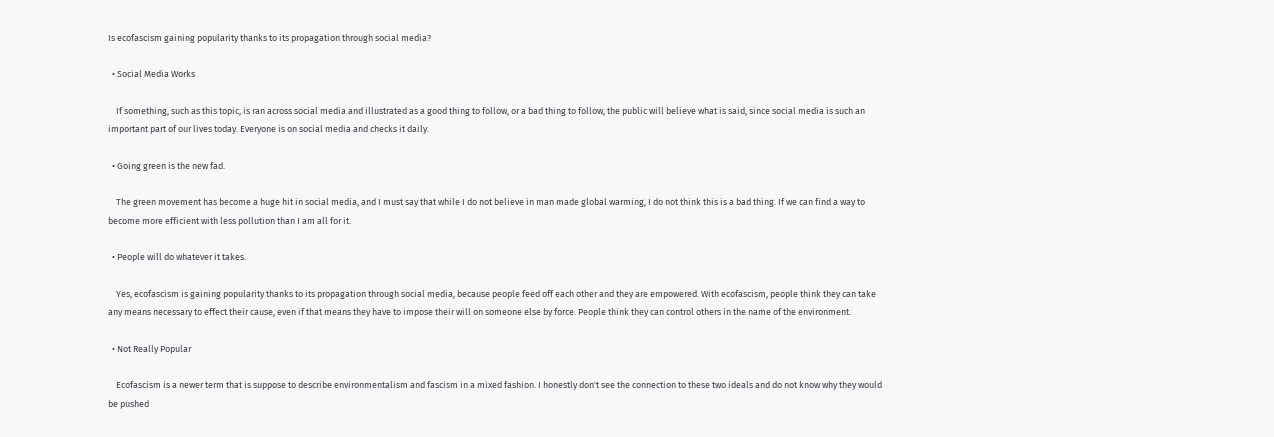Is ecofascism gaining popularity thanks to its propagation through social media?

  • Social Media Works

    If something, such as this topic, is ran across social media and illustrated as a good thing to follow, or a bad thing to follow, the public will believe what is said, since social media is such an important part of our lives today. Everyone is on social media and checks it daily.

  • Going green is the new fad.

    The green movement has become a huge hit in social media, and I must say that while I do not believe in man made global warming, I do not think this is a bad thing. If we can find a way to become more efficient with less pollution than I am all for it.

  • People will do whatever it takes.

    Yes, ecofascism is gaining popularity thanks to its propagation through social media, because people feed off each other and they are empowered. With ecofascism, people think they can take any means necessary to effect their cause, even if that means they have to impose their will on someone else by force. People think they can control others in the name of the environment.

  • Not Really Popular

    Ecofascism is a newer term that is suppose to describe environmentalism and fascism in a mixed fashion. I honestly don't see the connection to these two ideals and do not know why they would be pushed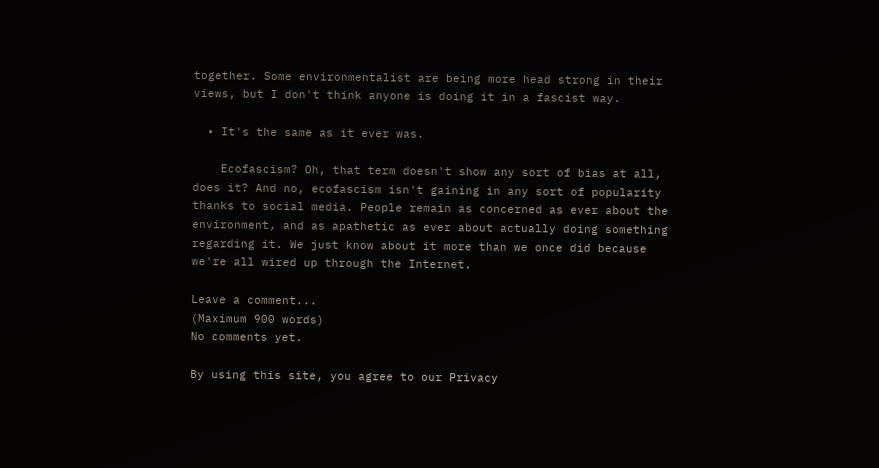together. Some environmentalist are being more head strong in their views, but I don't think anyone is doing it in a fascist way.

  • It's the same as it ever was.

    Ecofascism? Oh, that term doesn't show any sort of bias at all, does it? And no, ecofascism isn't gaining in any sort of popularity thanks to social media. People remain as concerned as ever about the environment, and as apathetic as ever about actually doing something regarding it. We just know about it more than we once did because we're all wired up through the Internet.

Leave a comment...
(Maximum 900 words)
No comments yet.

By using this site, you agree to our Privacy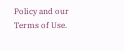Policy and our Terms of Use.